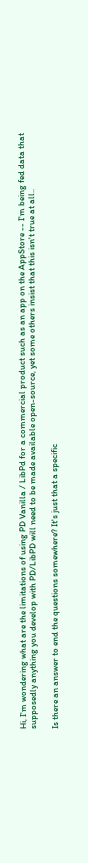Hi, I'm wondering what are the limitations of using PD Vanilla / LibPd for a commercial product such as an app on the AppStore -- I'm being fed data that supposedly anything you develop with PD/LibPD will need to be made available open-source, yet some others insist that this isn't true at all..

Is there an answer to end the questions somewhere? It's just that a specific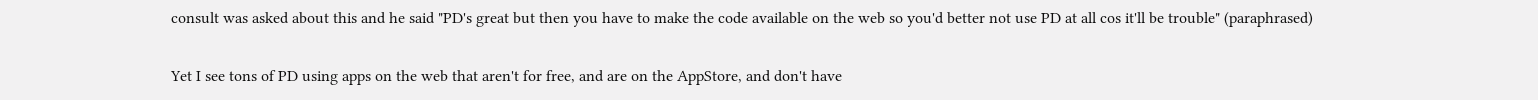consult was asked about this and he said "PD's great but then you have to make the code available on the web so you'd better not use PD at all cos it'll be trouble" (paraphrased)

Yet I see tons of PD using apps on the web that aren't for free, and are on the AppStore, and don't have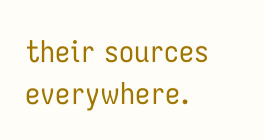their sources everywhere.